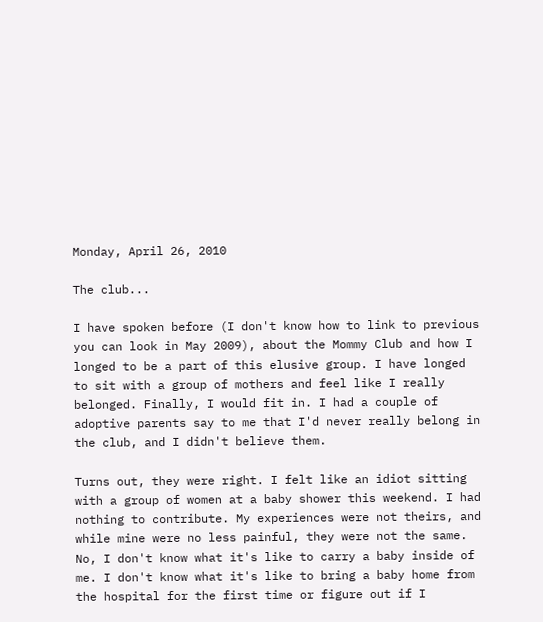Monday, April 26, 2010

The club...

I have spoken before (I don't know how to link to previous you can look in May 2009), about the Mommy Club and how I longed to be a part of this elusive group. I have longed to sit with a group of mothers and feel like I really belonged. Finally, I would fit in. I had a couple of adoptive parents say to me that I'd never really belong in the club, and I didn't believe them.

Turns out, they were right. I felt like an idiot sitting with a group of women at a baby shower this weekend. I had nothing to contribute. My experiences were not theirs, and while mine were no less painful, they were not the same. No, I don't know what it's like to carry a baby inside of me. I don't know what it's like to bring a baby home from the hospital for the first time or figure out if I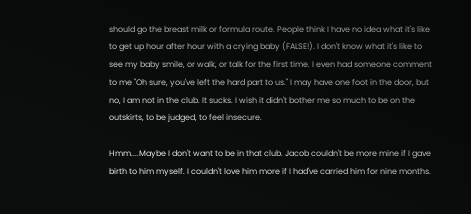should go the breast milk or formula route. People think I have no idea what it's like to get up hour after hour with a crying baby (FALSE!). I don't know what it's like to see my baby smile, or walk, or talk for the first time. I even had someone comment to me "Oh sure, you've left the hard part to us." I may have one foot in the door, but no, I am not in the club. It sucks. I wish it didn't bother me so much to be on the outskirts, to be judged, to feel insecure.

Hmm....Maybe I don't want to be in that club. Jacob couldn't be more mine if I gave birth to him myself. I couldn't love him more if I had've carried him for nine months.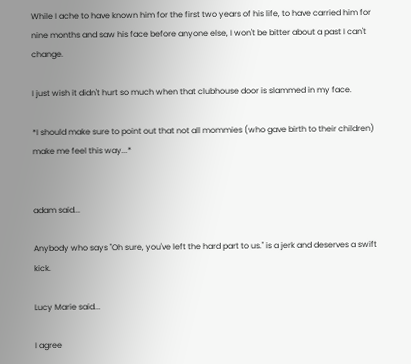While I ache to have known him for the first two years of his life, to have carried him for nine months and saw his face before anyone else, I won't be bitter about a past I can't change.

I just wish it didn't hurt so much when that clubhouse door is slammed in my face.

*I should make sure to point out that not all mommies (who gave birth to their children) make me feel this way...*


adam said...

Anybody who says "Oh sure, you've left the hard part to us." is a jerk and deserves a swift kick.

Lucy Marie said...

I agree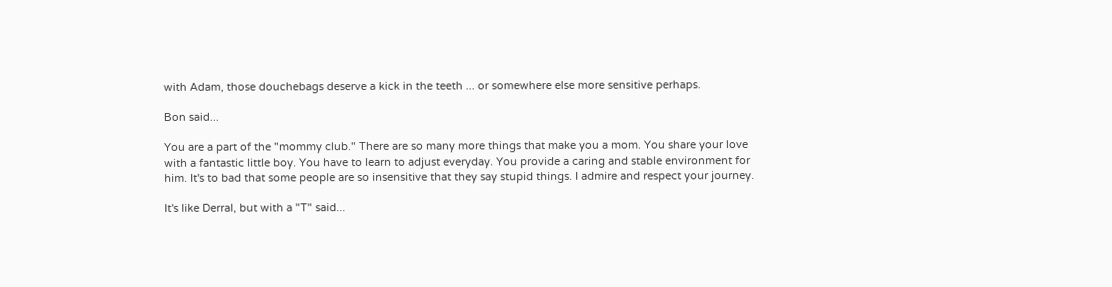with Adam, those douchebags deserve a kick in the teeth ... or somewhere else more sensitive perhaps.

Bon said...

You are a part of the "mommy club." There are so many more things that make you a mom. You share your love with a fantastic little boy. You have to learn to adjust everyday. You provide a caring and stable environment for him. It's to bad that some people are so insensitive that they say stupid things. I admire and respect your journey.

It's like Derral, but with a "T" said...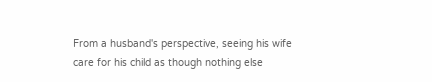From a husband's perspective, seeing his wife care for his child as though nothing else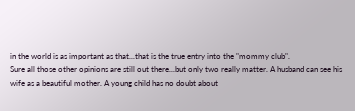in the world is as important as that...that is the true entry into the "mommy club".
Sure all those other opinions are still out there...but only two really matter. A husband can see his wife as a beautiful mother. A young child has no doubt about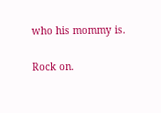who his mommy is.

Rock on.